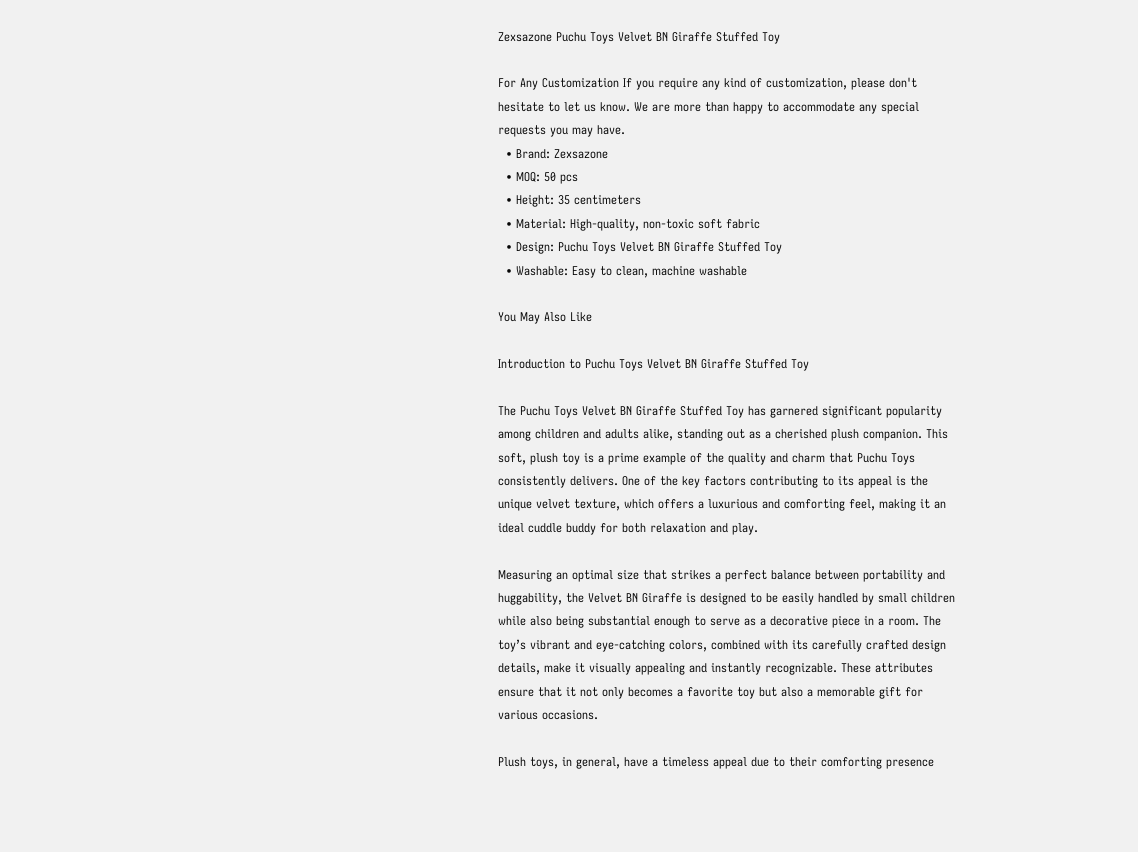Zexsazone Puchu Toys Velvet BN Giraffe Stuffed Toy

For Any Customization If you require any kind of customization, please don't hesitate to let us know. We are more than happy to accommodate any special requests you may have.
  • Brand: Zexsazone
  • MOQ: 50 pcs
  • Height: 35 centimeters
  • Material: High-quality, non-toxic soft fabric
  • Design: Puchu Toys Velvet BN Giraffe Stuffed Toy
  • Washable: Easy to clean, machine washable

You May Also Like

Introduction to Puchu Toys Velvet BN Giraffe Stuffed Toy

The Puchu Toys Velvet BN Giraffe Stuffed Toy has garnered significant popularity among children and adults alike, standing out as a cherished plush companion. This soft, plush toy is a prime example of the quality and charm that Puchu Toys consistently delivers. One of the key factors contributing to its appeal is the unique velvet texture, which offers a luxurious and comforting feel, making it an ideal cuddle buddy for both relaxation and play.

Measuring an optimal size that strikes a perfect balance between portability and huggability, the Velvet BN Giraffe is designed to be easily handled by small children while also being substantial enough to serve as a decorative piece in a room. The toy’s vibrant and eye-catching colors, combined with its carefully crafted design details, make it visually appealing and instantly recognizable. These attributes ensure that it not only becomes a favorite toy but also a memorable gift for various occasions.

Plush toys, in general, have a timeless appeal due to their comforting presence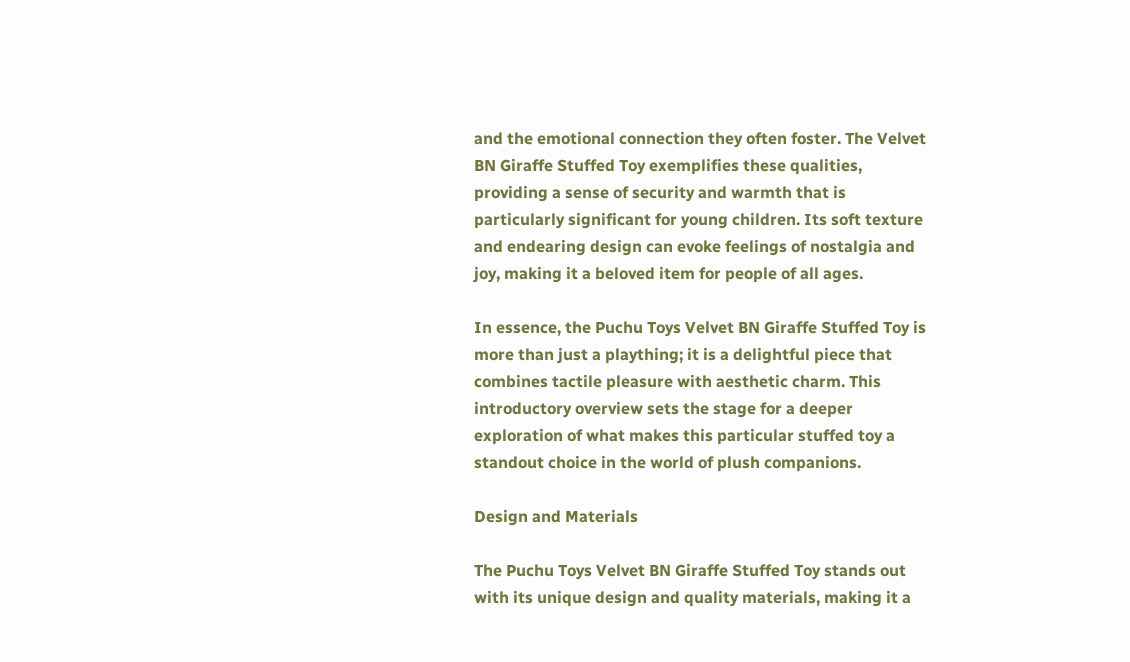and the emotional connection they often foster. The Velvet BN Giraffe Stuffed Toy exemplifies these qualities, providing a sense of security and warmth that is particularly significant for young children. Its soft texture and endearing design can evoke feelings of nostalgia and joy, making it a beloved item for people of all ages.

In essence, the Puchu Toys Velvet BN Giraffe Stuffed Toy is more than just a plaything; it is a delightful piece that combines tactile pleasure with aesthetic charm. This introductory overview sets the stage for a deeper exploration of what makes this particular stuffed toy a standout choice in the world of plush companions.

Design and Materials

The Puchu Toys Velvet BN Giraffe Stuffed Toy stands out with its unique design and quality materials, making it a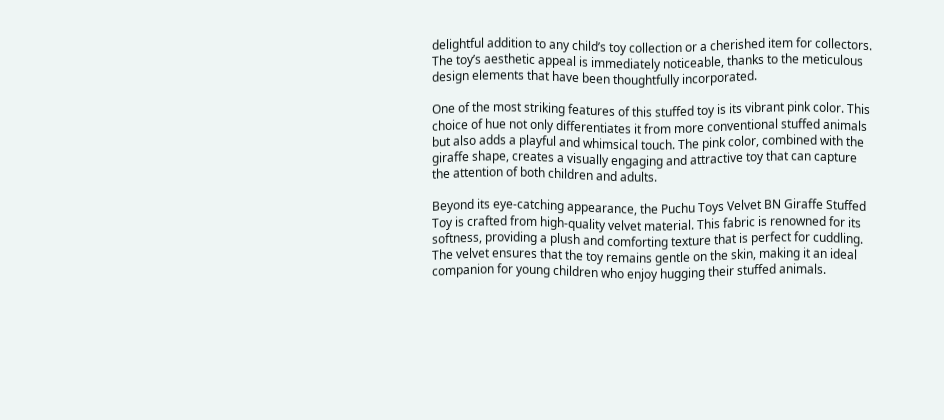delightful addition to any child’s toy collection or a cherished item for collectors. The toy’s aesthetic appeal is immediately noticeable, thanks to the meticulous design elements that have been thoughtfully incorporated.

One of the most striking features of this stuffed toy is its vibrant pink color. This choice of hue not only differentiates it from more conventional stuffed animals but also adds a playful and whimsical touch. The pink color, combined with the giraffe shape, creates a visually engaging and attractive toy that can capture the attention of both children and adults.

Beyond its eye-catching appearance, the Puchu Toys Velvet BN Giraffe Stuffed Toy is crafted from high-quality velvet material. This fabric is renowned for its softness, providing a plush and comforting texture that is perfect for cuddling. The velvet ensures that the toy remains gentle on the skin, making it an ideal companion for young children who enjoy hugging their stuffed animals.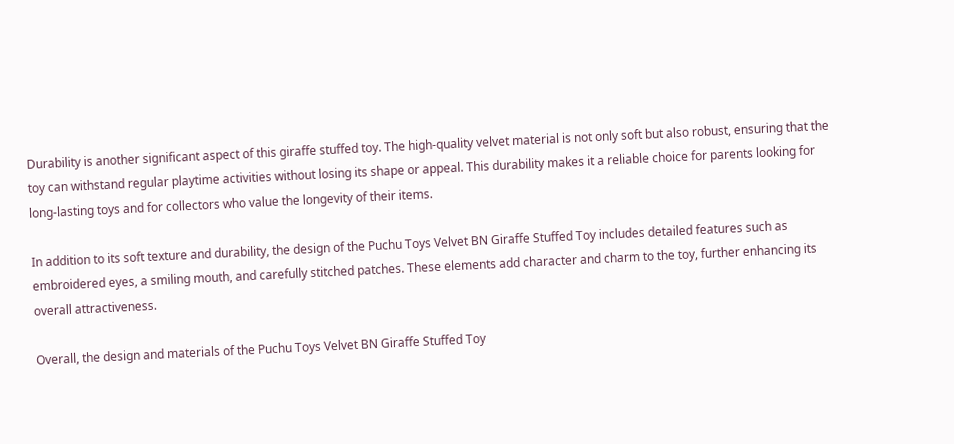Durability is another significant aspect of this giraffe stuffed toy. The high-quality velvet material is not only soft but also robust, ensuring that the toy can withstand regular playtime activities without losing its shape or appeal. This durability makes it a reliable choice for parents looking for long-lasting toys and for collectors who value the longevity of their items.

In addition to its soft texture and durability, the design of the Puchu Toys Velvet BN Giraffe Stuffed Toy includes detailed features such as embroidered eyes, a smiling mouth, and carefully stitched patches. These elements add character and charm to the toy, further enhancing its overall attractiveness.

Overall, the design and materials of the Puchu Toys Velvet BN Giraffe Stuffed Toy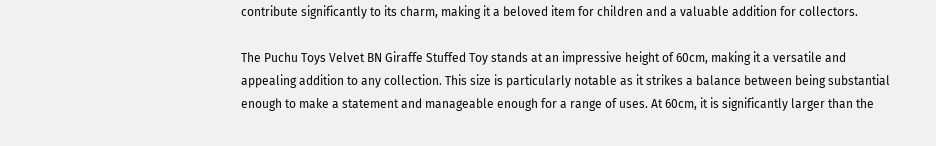contribute significantly to its charm, making it a beloved item for children and a valuable addition for collectors.

The Puchu Toys Velvet BN Giraffe Stuffed Toy stands at an impressive height of 60cm, making it a versatile and appealing addition to any collection. This size is particularly notable as it strikes a balance between being substantial enough to make a statement and manageable enough for a range of uses. At 60cm, it is significantly larger than the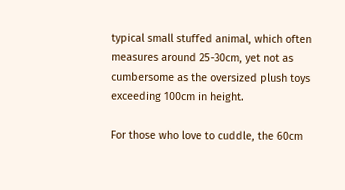typical small stuffed animal, which often measures around 25-30cm, yet not as cumbersome as the oversized plush toys exceeding 100cm in height.

For those who love to cuddle, the 60cm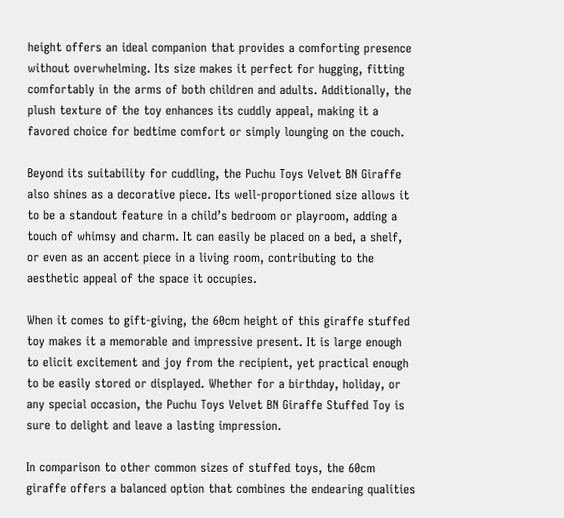height offers an ideal companion that provides a comforting presence without overwhelming. Its size makes it perfect for hugging, fitting comfortably in the arms of both children and adults. Additionally, the plush texture of the toy enhances its cuddly appeal, making it a favored choice for bedtime comfort or simply lounging on the couch.

Beyond its suitability for cuddling, the Puchu Toys Velvet BN Giraffe also shines as a decorative piece. Its well-proportioned size allows it to be a standout feature in a child’s bedroom or playroom, adding a touch of whimsy and charm. It can easily be placed on a bed, a shelf, or even as an accent piece in a living room, contributing to the aesthetic appeal of the space it occupies.

When it comes to gift-giving, the 60cm height of this giraffe stuffed toy makes it a memorable and impressive present. It is large enough to elicit excitement and joy from the recipient, yet practical enough to be easily stored or displayed. Whether for a birthday, holiday, or any special occasion, the Puchu Toys Velvet BN Giraffe Stuffed Toy is sure to delight and leave a lasting impression.

In comparison to other common sizes of stuffed toys, the 60cm giraffe offers a balanced option that combines the endearing qualities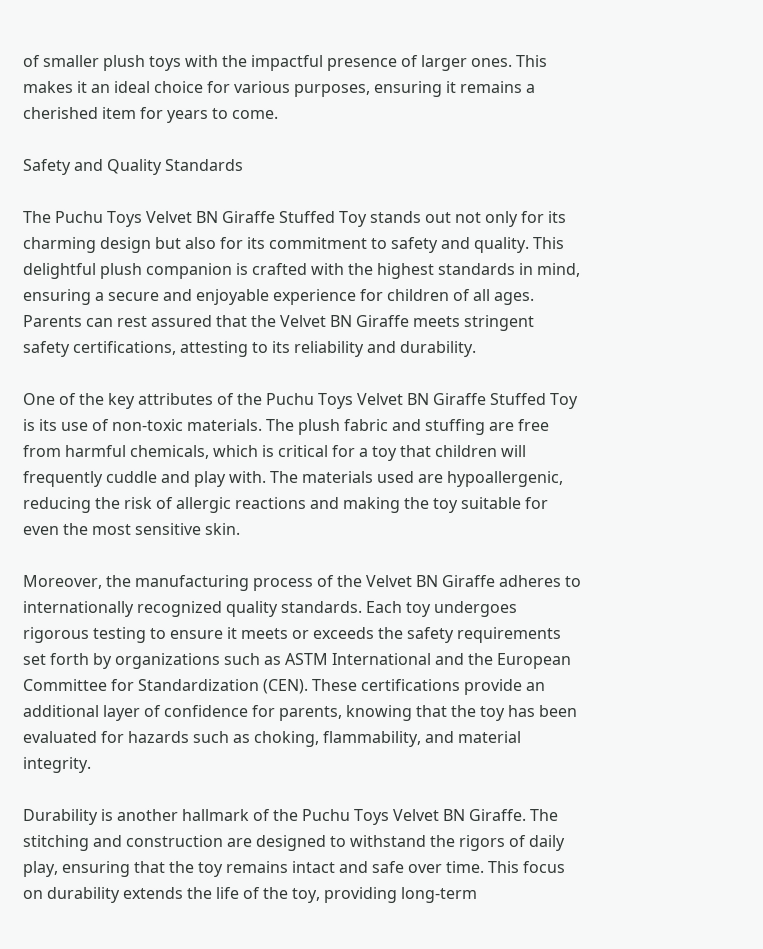of smaller plush toys with the impactful presence of larger ones. This makes it an ideal choice for various purposes, ensuring it remains a cherished item for years to come.

Safety and Quality Standards

The Puchu Toys Velvet BN Giraffe Stuffed Toy stands out not only for its charming design but also for its commitment to safety and quality. This delightful plush companion is crafted with the highest standards in mind, ensuring a secure and enjoyable experience for children of all ages. Parents can rest assured that the Velvet BN Giraffe meets stringent safety certifications, attesting to its reliability and durability.

One of the key attributes of the Puchu Toys Velvet BN Giraffe Stuffed Toy is its use of non-toxic materials. The plush fabric and stuffing are free from harmful chemicals, which is critical for a toy that children will frequently cuddle and play with. The materials used are hypoallergenic, reducing the risk of allergic reactions and making the toy suitable for even the most sensitive skin.

Moreover, the manufacturing process of the Velvet BN Giraffe adheres to internationally recognized quality standards. Each toy undergoes rigorous testing to ensure it meets or exceeds the safety requirements set forth by organizations such as ASTM International and the European Committee for Standardization (CEN). These certifications provide an additional layer of confidence for parents, knowing that the toy has been evaluated for hazards such as choking, flammability, and material integrity.

Durability is another hallmark of the Puchu Toys Velvet BN Giraffe. The stitching and construction are designed to withstand the rigors of daily play, ensuring that the toy remains intact and safe over time. This focus on durability extends the life of the toy, providing long-term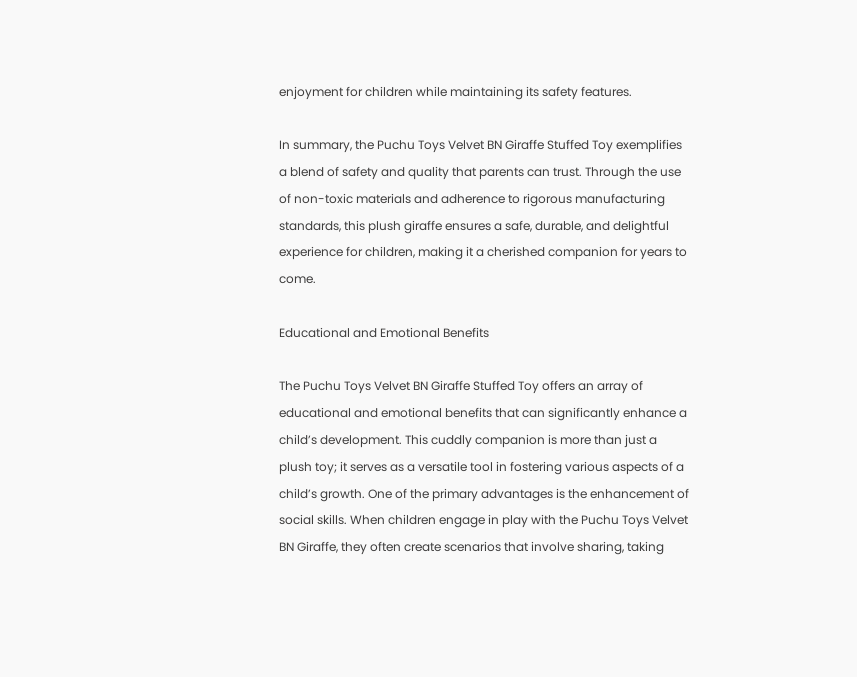enjoyment for children while maintaining its safety features.

In summary, the Puchu Toys Velvet BN Giraffe Stuffed Toy exemplifies a blend of safety and quality that parents can trust. Through the use of non-toxic materials and adherence to rigorous manufacturing standards, this plush giraffe ensures a safe, durable, and delightful experience for children, making it a cherished companion for years to come.

Educational and Emotional Benefits

The Puchu Toys Velvet BN Giraffe Stuffed Toy offers an array of educational and emotional benefits that can significantly enhance a child’s development. This cuddly companion is more than just a plush toy; it serves as a versatile tool in fostering various aspects of a child’s growth. One of the primary advantages is the enhancement of social skills. When children engage in play with the Puchu Toys Velvet BN Giraffe, they often create scenarios that involve sharing, taking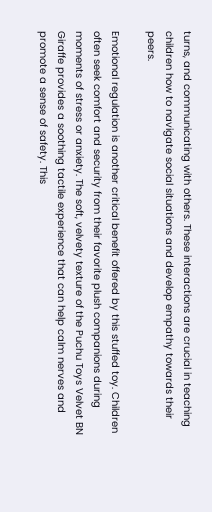turns, and communicating with others. These interactions are crucial in teaching children how to navigate social situations and develop empathy towards their peers.

Emotional regulation is another critical benefit offered by this stuffed toy. Children often seek comfort and security from their favorite plush companions during moments of stress or anxiety. The soft, velvety texture of the Puchu Toys Velvet BN Giraffe provides a soothing tactile experience that can help calm nerves and promote a sense of safety. This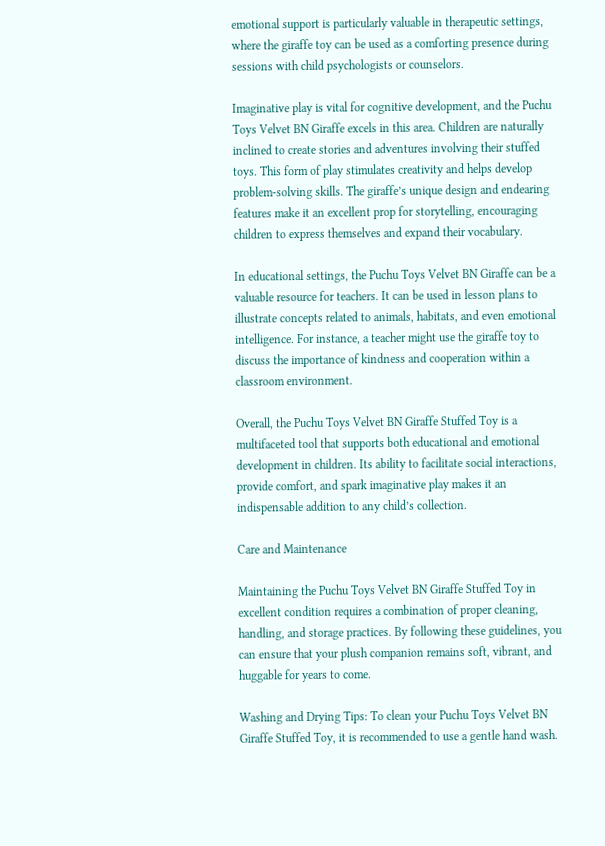emotional support is particularly valuable in therapeutic settings, where the giraffe toy can be used as a comforting presence during sessions with child psychologists or counselors.

Imaginative play is vital for cognitive development, and the Puchu Toys Velvet BN Giraffe excels in this area. Children are naturally inclined to create stories and adventures involving their stuffed toys. This form of play stimulates creativity and helps develop problem-solving skills. The giraffe’s unique design and endearing features make it an excellent prop for storytelling, encouraging children to express themselves and expand their vocabulary.

In educational settings, the Puchu Toys Velvet BN Giraffe can be a valuable resource for teachers. It can be used in lesson plans to illustrate concepts related to animals, habitats, and even emotional intelligence. For instance, a teacher might use the giraffe toy to discuss the importance of kindness and cooperation within a classroom environment.

Overall, the Puchu Toys Velvet BN Giraffe Stuffed Toy is a multifaceted tool that supports both educational and emotional development in children. Its ability to facilitate social interactions, provide comfort, and spark imaginative play makes it an indispensable addition to any child’s collection.

Care and Maintenance

Maintaining the Puchu Toys Velvet BN Giraffe Stuffed Toy in excellent condition requires a combination of proper cleaning, handling, and storage practices. By following these guidelines, you can ensure that your plush companion remains soft, vibrant, and huggable for years to come.

Washing and Drying Tips: To clean your Puchu Toys Velvet BN Giraffe Stuffed Toy, it is recommended to use a gentle hand wash.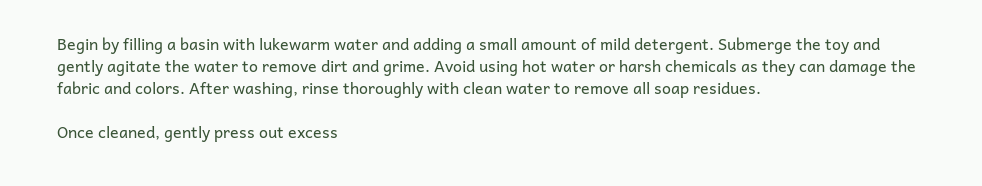Begin by filling a basin with lukewarm water and adding a small amount of mild detergent. Submerge the toy and gently agitate the water to remove dirt and grime. Avoid using hot water or harsh chemicals as they can damage the fabric and colors. After washing, rinse thoroughly with clean water to remove all soap residues.

Once cleaned, gently press out excess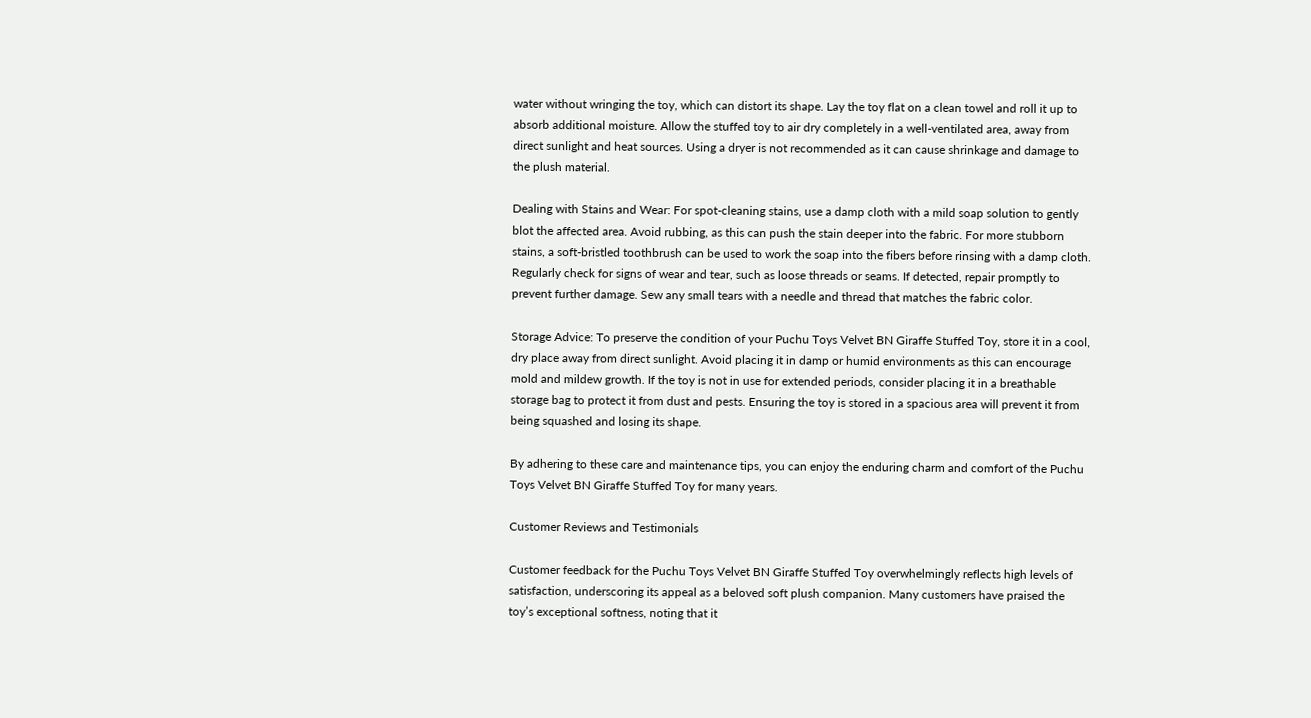water without wringing the toy, which can distort its shape. Lay the toy flat on a clean towel and roll it up to absorb additional moisture. Allow the stuffed toy to air dry completely in a well-ventilated area, away from direct sunlight and heat sources. Using a dryer is not recommended as it can cause shrinkage and damage to the plush material.

Dealing with Stains and Wear: For spot-cleaning stains, use a damp cloth with a mild soap solution to gently blot the affected area. Avoid rubbing, as this can push the stain deeper into the fabric. For more stubborn stains, a soft-bristled toothbrush can be used to work the soap into the fibers before rinsing with a damp cloth. Regularly check for signs of wear and tear, such as loose threads or seams. If detected, repair promptly to prevent further damage. Sew any small tears with a needle and thread that matches the fabric color.

Storage Advice: To preserve the condition of your Puchu Toys Velvet BN Giraffe Stuffed Toy, store it in a cool, dry place away from direct sunlight. Avoid placing it in damp or humid environments as this can encourage mold and mildew growth. If the toy is not in use for extended periods, consider placing it in a breathable storage bag to protect it from dust and pests. Ensuring the toy is stored in a spacious area will prevent it from being squashed and losing its shape.

By adhering to these care and maintenance tips, you can enjoy the enduring charm and comfort of the Puchu Toys Velvet BN Giraffe Stuffed Toy for many years.

Customer Reviews and Testimonials

Customer feedback for the Puchu Toys Velvet BN Giraffe Stuffed Toy overwhelmingly reflects high levels of satisfaction, underscoring its appeal as a beloved soft plush companion. Many customers have praised the toy’s exceptional softness, noting that it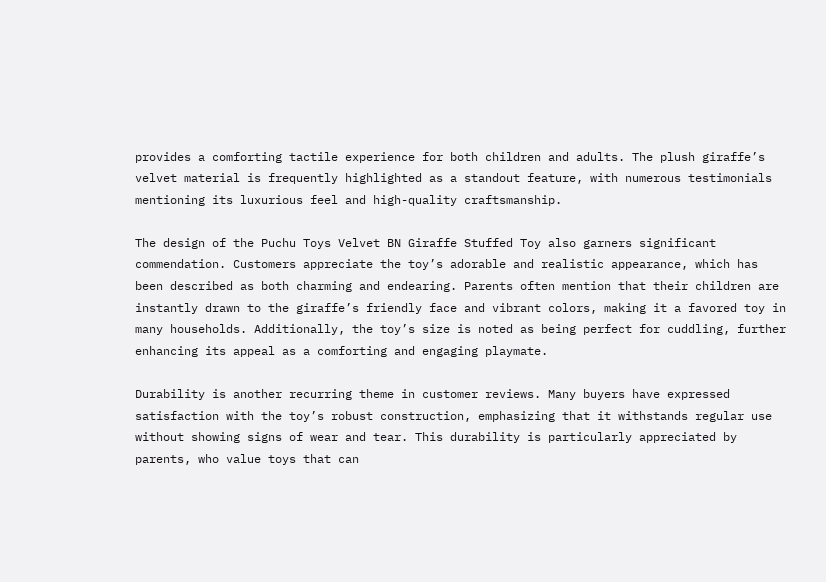provides a comforting tactile experience for both children and adults. The plush giraffe’s velvet material is frequently highlighted as a standout feature, with numerous testimonials mentioning its luxurious feel and high-quality craftsmanship.

The design of the Puchu Toys Velvet BN Giraffe Stuffed Toy also garners significant commendation. Customers appreciate the toy’s adorable and realistic appearance, which has been described as both charming and endearing. Parents often mention that their children are instantly drawn to the giraffe’s friendly face and vibrant colors, making it a favored toy in many households. Additionally, the toy’s size is noted as being perfect for cuddling, further enhancing its appeal as a comforting and engaging playmate.

Durability is another recurring theme in customer reviews. Many buyers have expressed satisfaction with the toy’s robust construction, emphasizing that it withstands regular use without showing signs of wear and tear. This durability is particularly appreciated by parents, who value toys that can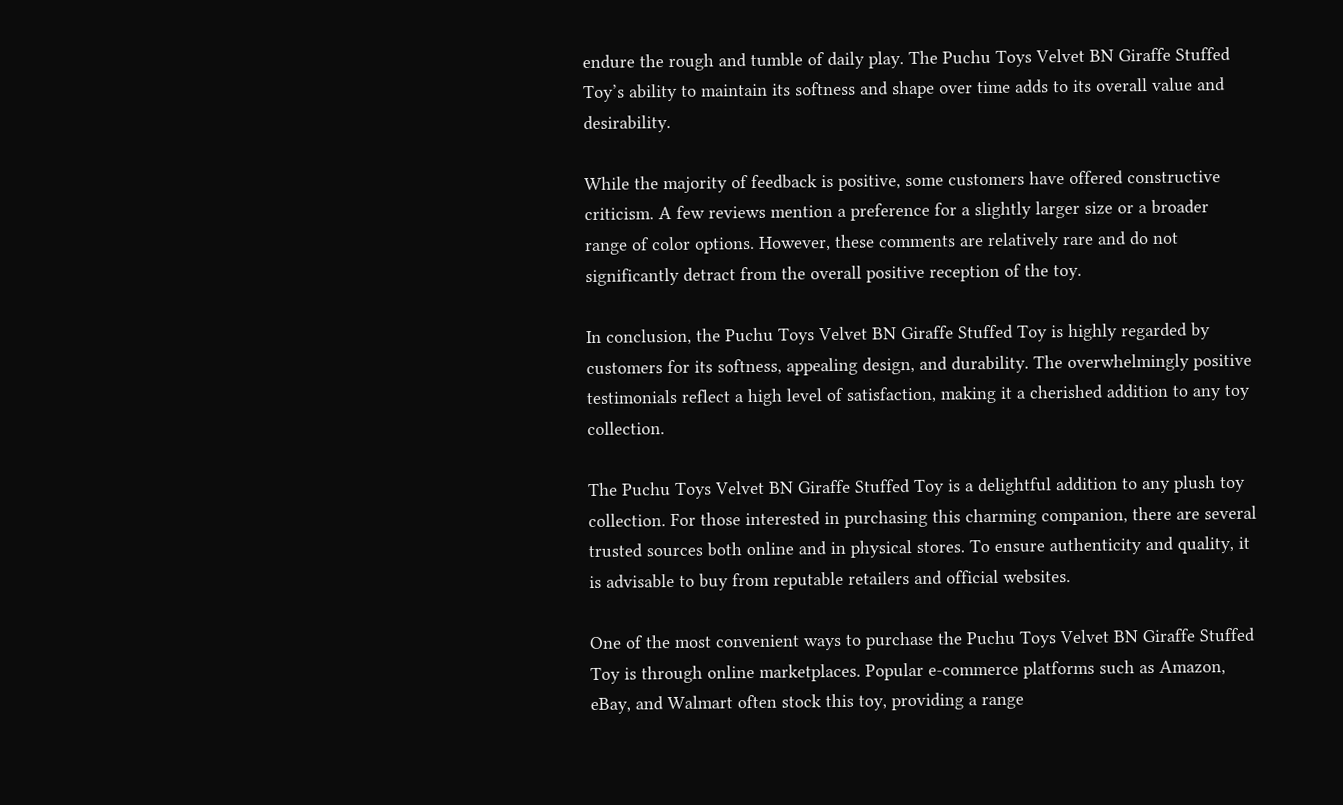endure the rough and tumble of daily play. The Puchu Toys Velvet BN Giraffe Stuffed Toy’s ability to maintain its softness and shape over time adds to its overall value and desirability.

While the majority of feedback is positive, some customers have offered constructive criticism. A few reviews mention a preference for a slightly larger size or a broader range of color options. However, these comments are relatively rare and do not significantly detract from the overall positive reception of the toy.

In conclusion, the Puchu Toys Velvet BN Giraffe Stuffed Toy is highly regarded by customers for its softness, appealing design, and durability. The overwhelmingly positive testimonials reflect a high level of satisfaction, making it a cherished addition to any toy collection.

The Puchu Toys Velvet BN Giraffe Stuffed Toy is a delightful addition to any plush toy collection. For those interested in purchasing this charming companion, there are several trusted sources both online and in physical stores. To ensure authenticity and quality, it is advisable to buy from reputable retailers and official websites.

One of the most convenient ways to purchase the Puchu Toys Velvet BN Giraffe Stuffed Toy is through online marketplaces. Popular e-commerce platforms such as Amazon, eBay, and Walmart often stock this toy, providing a range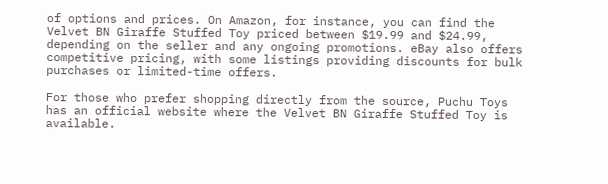of options and prices. On Amazon, for instance, you can find the Velvet BN Giraffe Stuffed Toy priced between $19.99 and $24.99, depending on the seller and any ongoing promotions. eBay also offers competitive pricing, with some listings providing discounts for bulk purchases or limited-time offers.

For those who prefer shopping directly from the source, Puchu Toys has an official website where the Velvet BN Giraffe Stuffed Toy is available.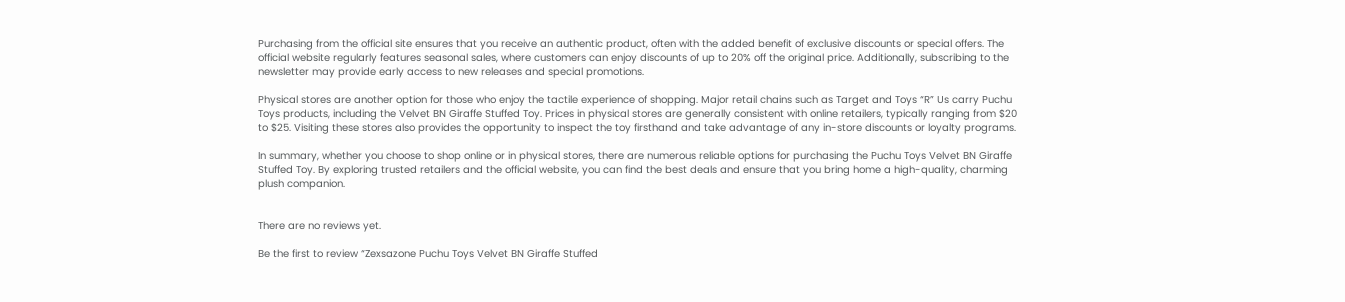Purchasing from the official site ensures that you receive an authentic product, often with the added benefit of exclusive discounts or special offers. The official website regularly features seasonal sales, where customers can enjoy discounts of up to 20% off the original price. Additionally, subscribing to the newsletter may provide early access to new releases and special promotions.

Physical stores are another option for those who enjoy the tactile experience of shopping. Major retail chains such as Target and Toys “R” Us carry Puchu Toys products, including the Velvet BN Giraffe Stuffed Toy. Prices in physical stores are generally consistent with online retailers, typically ranging from $20 to $25. Visiting these stores also provides the opportunity to inspect the toy firsthand and take advantage of any in-store discounts or loyalty programs.

In summary, whether you choose to shop online or in physical stores, there are numerous reliable options for purchasing the Puchu Toys Velvet BN Giraffe Stuffed Toy. By exploring trusted retailers and the official website, you can find the best deals and ensure that you bring home a high-quality, charming plush companion.


There are no reviews yet.

Be the first to review “Zexsazone Puchu Toys Velvet BN Giraffe Stuffed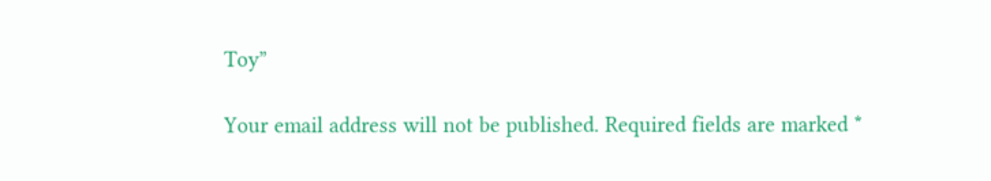Toy”

Your email address will not be published. Required fields are marked *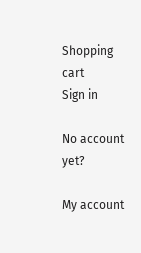Shopping cart
Sign in

No account yet?

My account